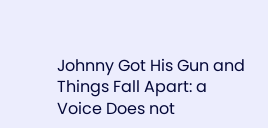Johnny Got His Gun and Things Fall Apart: a Voice Does not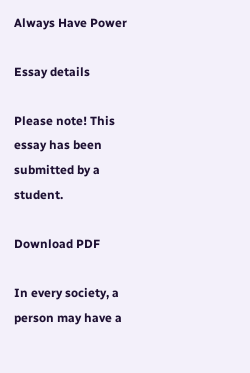Always Have Power

Essay details

Please note! This essay has been submitted by a student.

Download PDF

In every society, a person may have a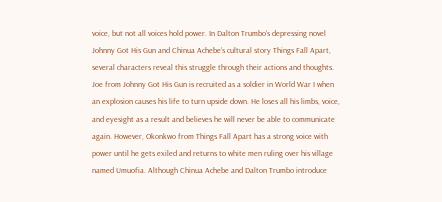voice, but not all voices hold power. In Dalton Trumbo’s depressing novel Johnny Got His Gun and Chinua Achebe’s cultural story Things Fall Apart, several characters reveal this struggle through their actions and thoughts. Joe from Johnny Got His Gun is recruited as a soldier in World War I when an explosion causes his life to turn upside down. He loses all his limbs, voice, and eyesight as a result and believes he will never be able to communicate again. However, Okonkwo from Things Fall Apart has a strong voice with power until he gets exiled and returns to white men ruling over his village named Umuofia. Although Chinua Achebe and Dalton Trumbo introduce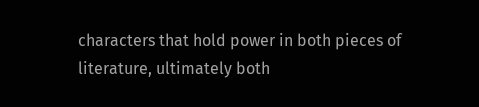characters that hold power in both pieces of literature, ultimately both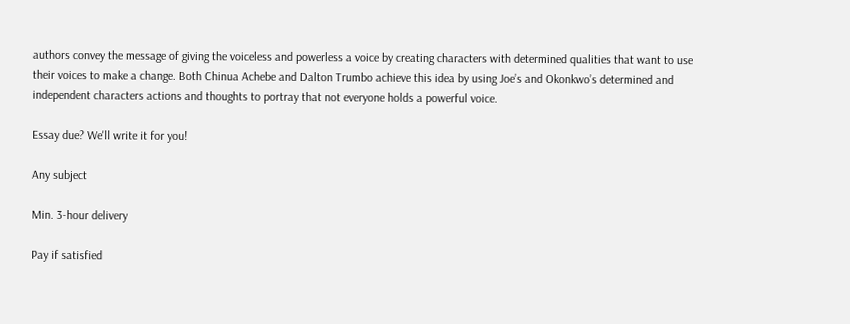authors convey the message of giving the voiceless and powerless a voice by creating characters with determined qualities that want to use their voices to make a change. Both Chinua Achebe and Dalton Trumbo achieve this idea by using Joe’s and Okonkwo’s determined and independent characters actions and thoughts to portray that not everyone holds a powerful voice.

Essay due? We'll write it for you!

Any subject

Min. 3-hour delivery

Pay if satisfied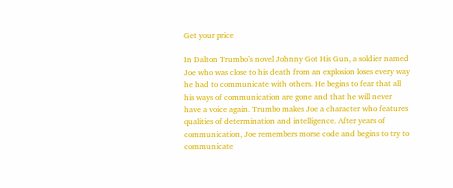Get your price

In Dalton Trumbo’s novel Johnny Got His Gun, a soldier named Joe who was close to his death from an explosion loses every way he had to communicate with others. He begins to fear that all his ways of communication are gone and that he will never have a voice again. Trumbo makes Joe a character who features qualities of determination and intelligence. After years of communication, Joe remembers morse code and begins to try to communicate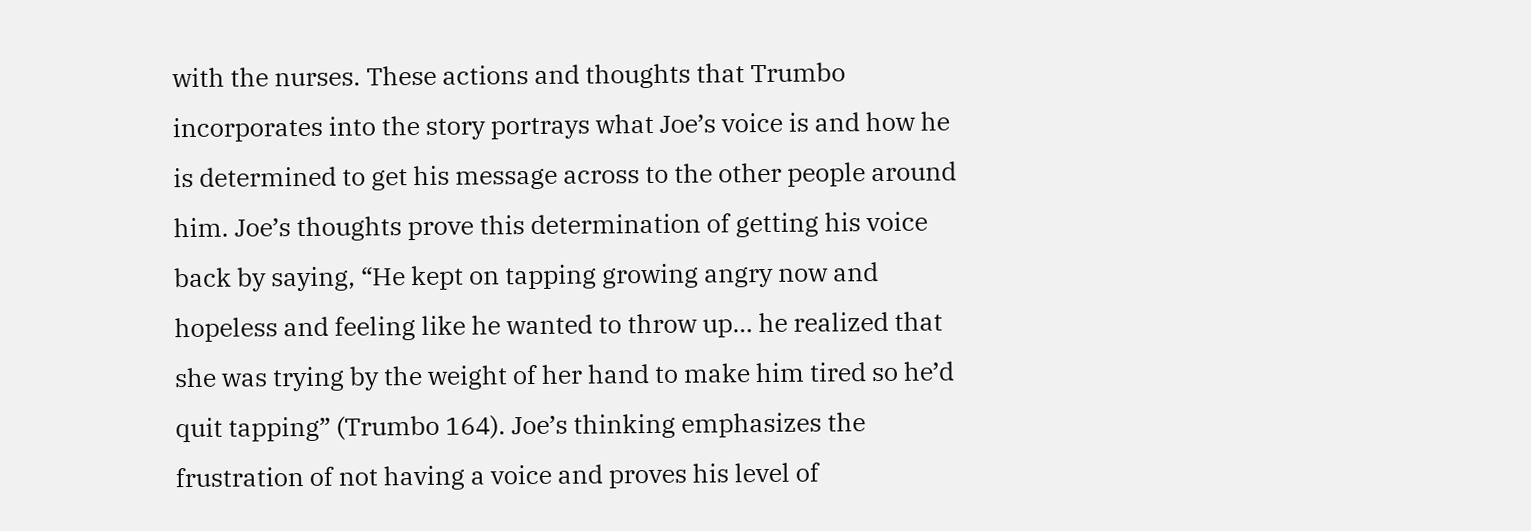with the nurses. These actions and thoughts that Trumbo incorporates into the story portrays what Joe’s voice is and how he is determined to get his message across to the other people around him. Joe’s thoughts prove this determination of getting his voice back by saying, “He kept on tapping growing angry now and hopeless and feeling like he wanted to throw up… he realized that she was trying by the weight of her hand to make him tired so he’d quit tapping” (Trumbo 164). Joe’s thinking emphasizes the frustration of not having a voice and proves his level of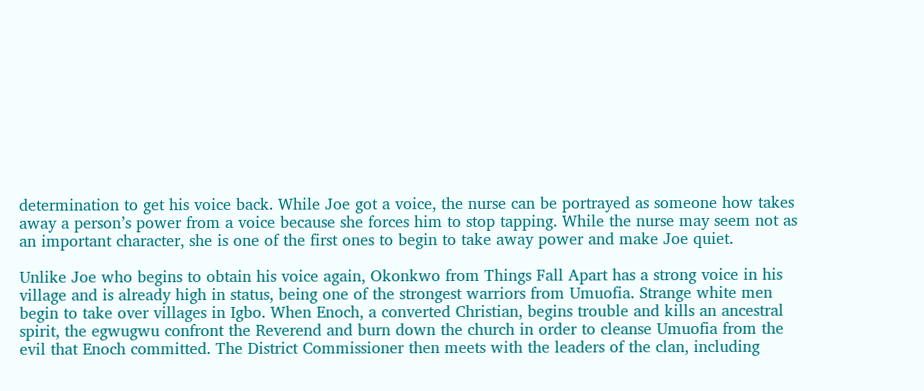determination to get his voice back. While Joe got a voice, the nurse can be portrayed as someone how takes away a person’s power from a voice because she forces him to stop tapping. While the nurse may seem not as an important character, she is one of the first ones to begin to take away power and make Joe quiet.

Unlike Joe who begins to obtain his voice again, Okonkwo from Things Fall Apart has a strong voice in his village and is already high in status, being one of the strongest warriors from Umuofia. Strange white men begin to take over villages in Igbo. When Enoch, a converted Christian, begins trouble and kills an ancestral spirit, the egwugwu confront the Reverend and burn down the church in order to cleanse Umuofia from the evil that Enoch committed. The District Commissioner then meets with the leaders of the clan, including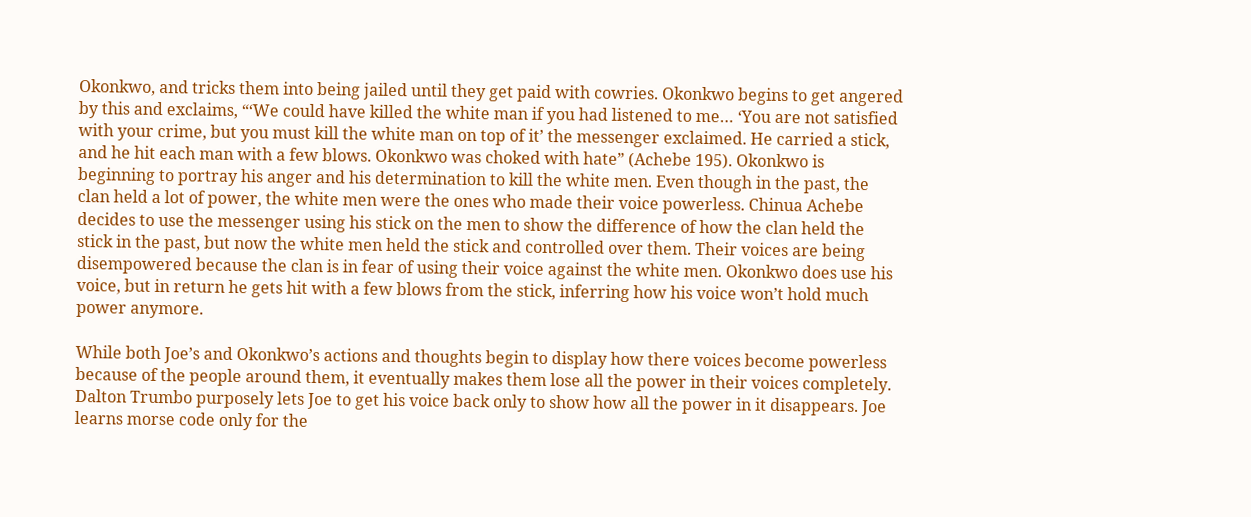Okonkwo, and tricks them into being jailed until they get paid with cowries. Okonkwo begins to get angered by this and exclaims, “‘We could have killed the white man if you had listened to me… ‘You are not satisfied with your crime, but you must kill the white man on top of it’ the messenger exclaimed. He carried a stick, and he hit each man with a few blows. Okonkwo was choked with hate” (Achebe 195). Okonkwo is beginning to portray his anger and his determination to kill the white men. Even though in the past, the clan held a lot of power, the white men were the ones who made their voice powerless. Chinua Achebe decides to use the messenger using his stick on the men to show the difference of how the clan held the stick in the past, but now the white men held the stick and controlled over them. Their voices are being disempowered because the clan is in fear of using their voice against the white men. Okonkwo does use his voice, but in return he gets hit with a few blows from the stick, inferring how his voice won’t hold much power anymore.

While both Joe’s and Okonkwo’s actions and thoughts begin to display how there voices become powerless because of the people around them, it eventually makes them lose all the power in their voices completely. Dalton Trumbo purposely lets Joe to get his voice back only to show how all the power in it disappears. Joe learns morse code only for the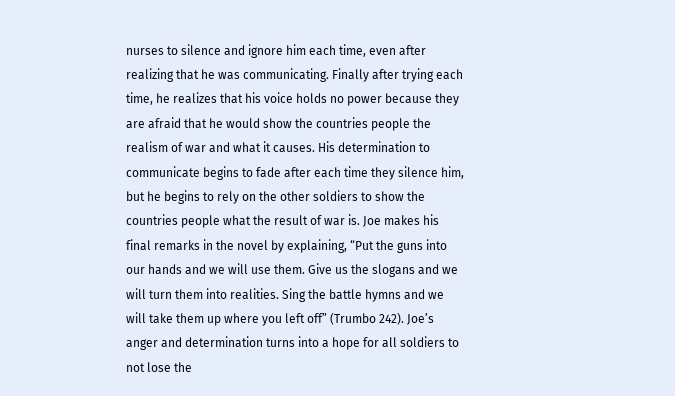nurses to silence and ignore him each time, even after realizing that he was communicating. Finally after trying each time, he realizes that his voice holds no power because they are afraid that he would show the countries people the realism of war and what it causes. His determination to communicate begins to fade after each time they silence him, but he begins to rely on the other soldiers to show the countries people what the result of war is. Joe makes his final remarks in the novel by explaining, “Put the guns into our hands and we will use them. Give us the slogans and we will turn them into realities. Sing the battle hymns and we will take them up where you left off” (Trumbo 242). Joe’s anger and determination turns into a hope for all soldiers to not lose the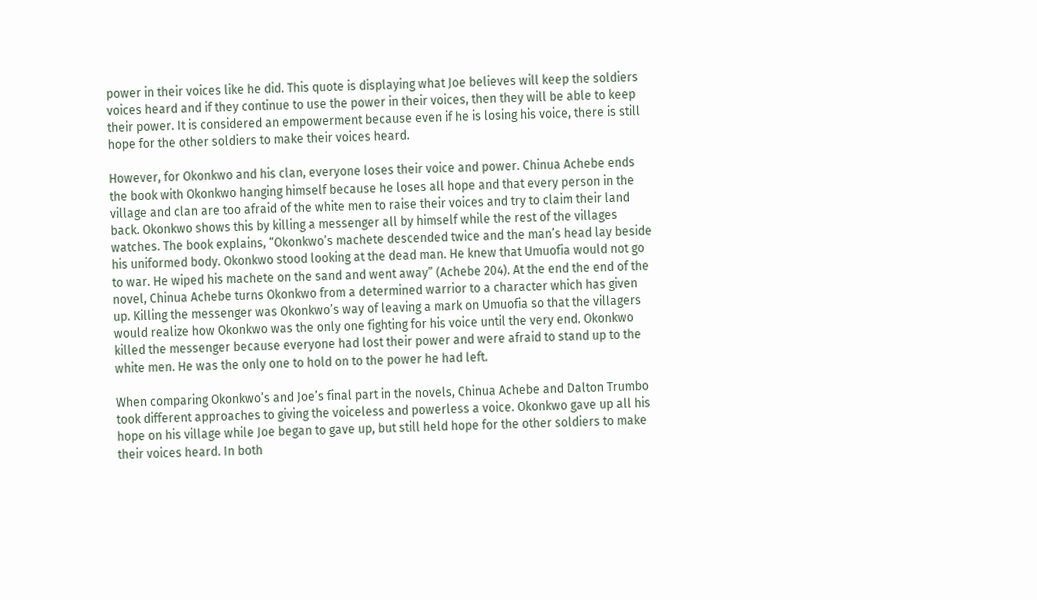power in their voices like he did. This quote is displaying what Joe believes will keep the soldiers voices heard and if they continue to use the power in their voices, then they will be able to keep their power. It is considered an empowerment because even if he is losing his voice, there is still hope for the other soldiers to make their voices heard.

However, for Okonkwo and his clan, everyone loses their voice and power. Chinua Achebe ends the book with Okonkwo hanging himself because he loses all hope and that every person in the village and clan are too afraid of the white men to raise their voices and try to claim their land back. Okonkwo shows this by killing a messenger all by himself while the rest of the villages watches. The book explains, “Okonkwo’s machete descended twice and the man’s head lay beside his uniformed body. Okonkwo stood looking at the dead man. He knew that Umuofia would not go to war. He wiped his machete on the sand and went away” (Achebe 204). At the end the end of the novel, Chinua Achebe turns Okonkwo from a determined warrior to a character which has given up. Killing the messenger was Okonkwo’s way of leaving a mark on Umuofia so that the villagers would realize how Okonkwo was the only one fighting for his voice until the very end. Okonkwo killed the messenger because everyone had lost their power and were afraid to stand up to the white men. He was the only one to hold on to the power he had left.

When comparing Okonkwo’s and Joe’s final part in the novels, Chinua Achebe and Dalton Trumbo took different approaches to giving the voiceless and powerless a voice. Okonkwo gave up all his hope on his village while Joe began to gave up, but still held hope for the other soldiers to make their voices heard. In both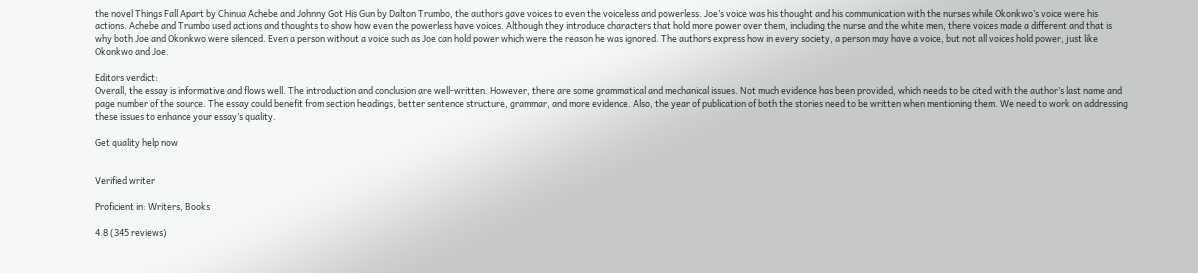the novel Things Fall Apart by Chinua Achebe and Johnny Got His Gun by Dalton Trumbo, the authors gave voices to even the voiceless and powerless. Joe’s voice was his thought and his communication with the nurses while Okonkwo’s voice were his actions. Achebe and Trumbo used actions and thoughts to show how even the powerless have voices. Although they introduce characters that hold more power over them, including the nurse and the white men, there voices made a different and that is why both Joe and Okonkwo were silenced. Even a person without a voice such as Joe can hold power which were the reason he was ignored. The authors express how in every society, a person may have a voice, but not all voices hold power, just like Okonkwo and Joe.

Editors verdict:
Overall, the essay is informative and flows well. The introduction and conclusion are well-written. However, there are some grammatical and mechanical issues. Not much evidence has been provided, which needs to be cited with the author’s last name and page number of the source. The essay could benefit from section headings, better sentence structure, grammar, and more evidence. Also, the year of publication of both the stories need to be written when mentioning them. We need to work on addressing these issues to enhance your essay’s quality.

Get quality help now


Verified writer

Proficient in: Writers, Books

4.8 (345 reviews)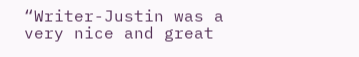“Writer-Justin was a very nice and great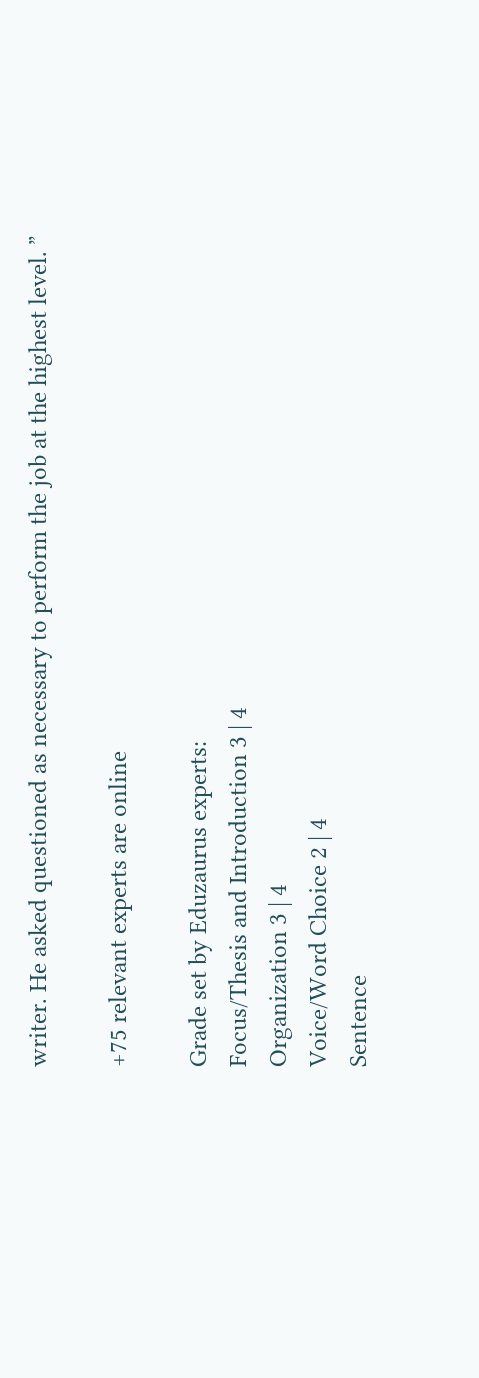writer. He asked questioned as necessary to perform the job at the highest level. ”

+75 relevant experts are online

Grade set by Eduzaurus experts:
Focus/Thesis and Introduction 3 | 4
Organization 3 | 4
Voice/Word Choice 2 | 4
Sentence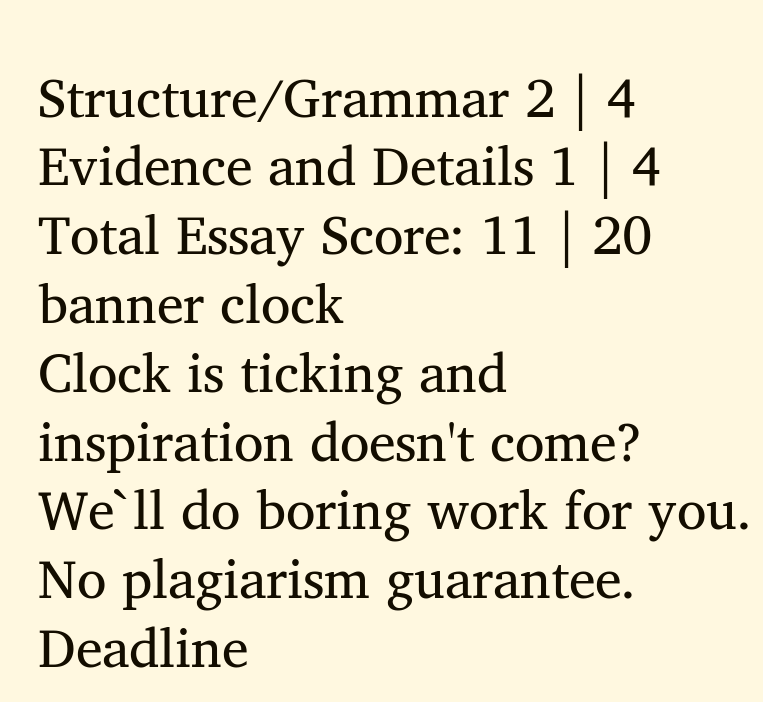Structure/Grammar 2 | 4
Evidence and Details 1 | 4
Total Essay Score: 11 | 20
banner clock
Clock is ticking and inspiration doesn't come?
We`ll do boring work for you. No plagiarism guarantee. Deadline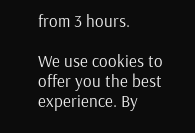from 3 hours.

We use cookies to offer you the best experience. By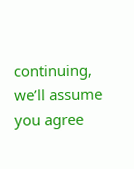continuing, we’ll assume you agree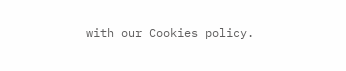with our Cookies policy.